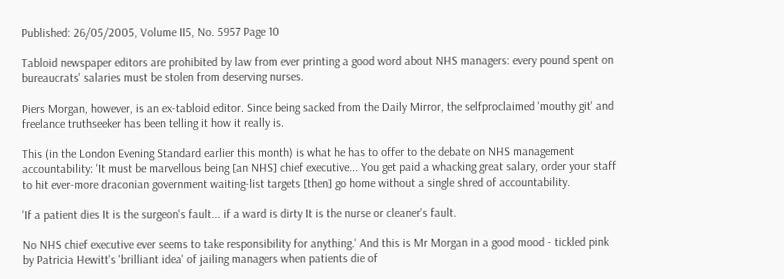Published: 26/05/2005, Volume II5, No. 5957 Page 10

Tabloid newspaper editors are prohibited by law from ever printing a good word about NHS managers: every pound spent on bureaucrats' salaries must be stolen from deserving nurses.

Piers Morgan, however, is an ex-tabloid editor. Since being sacked from the Daily Mirror, the selfproclaimed 'mouthy git' and freelance truthseeker has been telling it how it really is.

This (in the London Evening Standard earlier this month) is what he has to offer to the debate on NHS management accountability: 'It must be marvellous being [an NHS] chief executive... You get paid a whacking great salary, order your staff to hit ever-more draconian government waiting-list targets [then] go home without a single shred of accountability.

'If a patient dies It is the surgeon's fault... if a ward is dirty It is the nurse or cleaner's fault.

No NHS chief executive ever seems to take responsibility for anything.' And this is Mr Morgan in a good mood - tickled pink by Patricia Hewitt's 'brilliant idea' of jailing managers when patients die of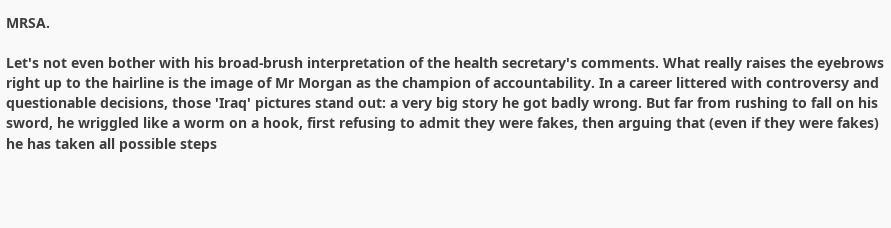MRSA.

Let's not even bother with his broad-brush interpretation of the health secretary's comments. What really raises the eyebrows right up to the hairline is the image of Mr Morgan as the champion of accountability. In a career littered with controversy and questionable decisions, those 'Iraq' pictures stand out: a very big story he got badly wrong. But far from rushing to fall on his sword, he wriggled like a worm on a hook, first refusing to admit they were fakes, then arguing that (even if they were fakes) he has taken all possible steps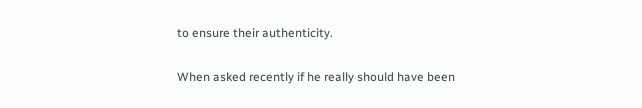to ensure their authenticity.

When asked recently if he really should have been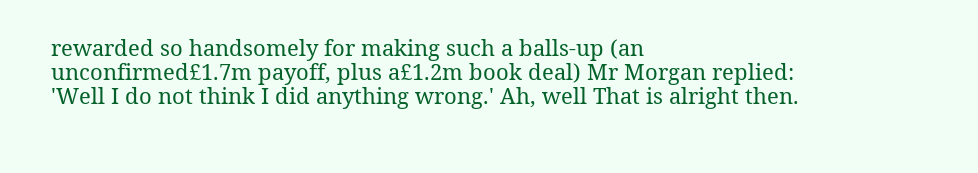rewarded so handsomely for making such a balls-up (an unconfirmed£1.7m payoff, plus a£1.2m book deal) Mr Morgan replied: 'Well I do not think I did anything wrong.' Ah, well That is alright then.